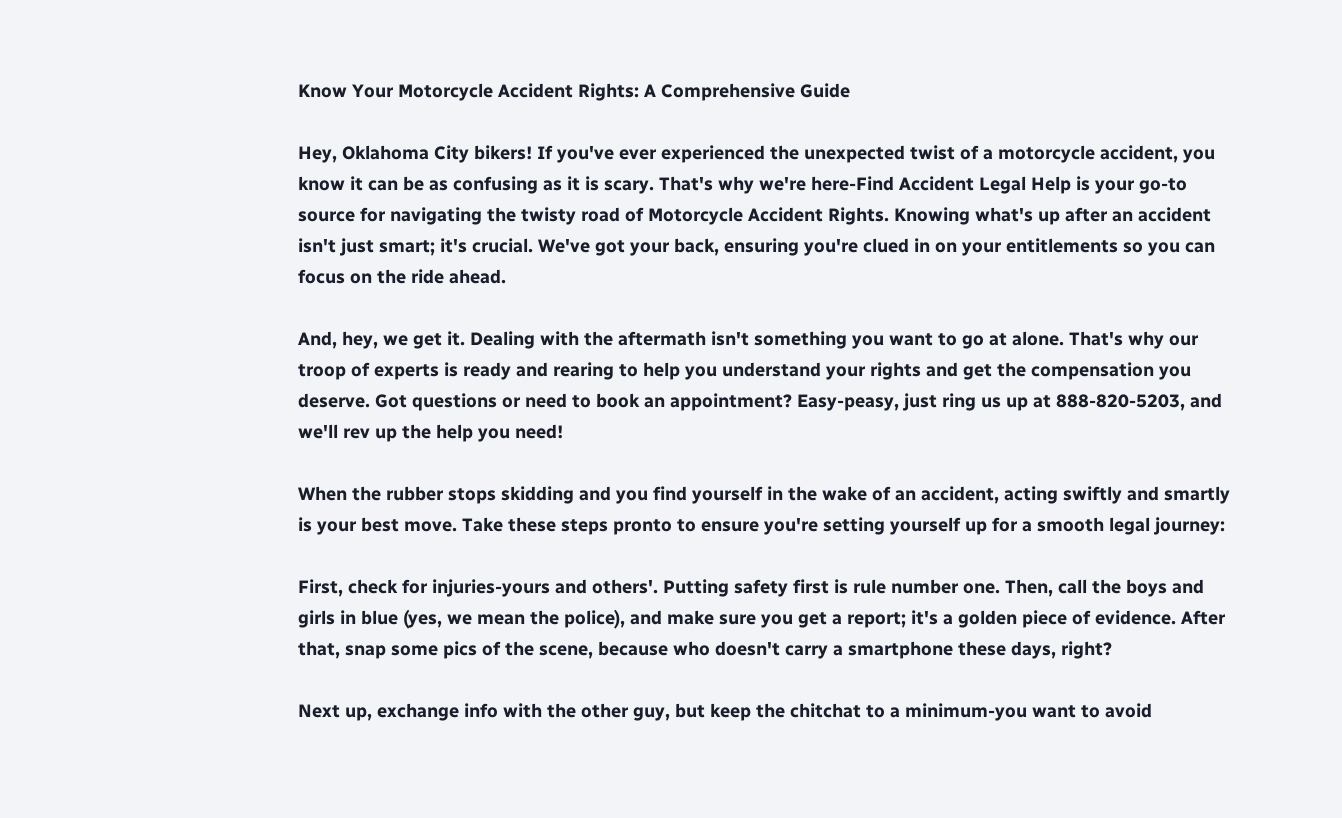Know Your Motorcycle Accident Rights: A Comprehensive Guide

Hey, Oklahoma City bikers! If you've ever experienced the unexpected twist of a motorcycle accident, you know it can be as confusing as it is scary. That's why we're here-Find Accident Legal Help is your go-to source for navigating the twisty road of Motorcycle Accident Rights. Knowing what's up after an accident isn't just smart; it's crucial. We've got your back, ensuring you're clued in on your entitlements so you can focus on the ride ahead.

And, hey, we get it. Dealing with the aftermath isn't something you want to go at alone. That's why our troop of experts is ready and rearing to help you understand your rights and get the compensation you deserve. Got questions or need to book an appointment? Easy-peasy, just ring us up at 888-820-5203, and we'll rev up the help you need!

When the rubber stops skidding and you find yourself in the wake of an accident, acting swiftly and smartly is your best move. Take these steps pronto to ensure you're setting yourself up for a smooth legal journey:

First, check for injuries-yours and others'. Putting safety first is rule number one. Then, call the boys and girls in blue (yes, we mean the police), and make sure you get a report; it's a golden piece of evidence. After that, snap some pics of the scene, because who doesn't carry a smartphone these days, right?

Next up, exchange info with the other guy, but keep the chitchat to a minimum-you want to avoid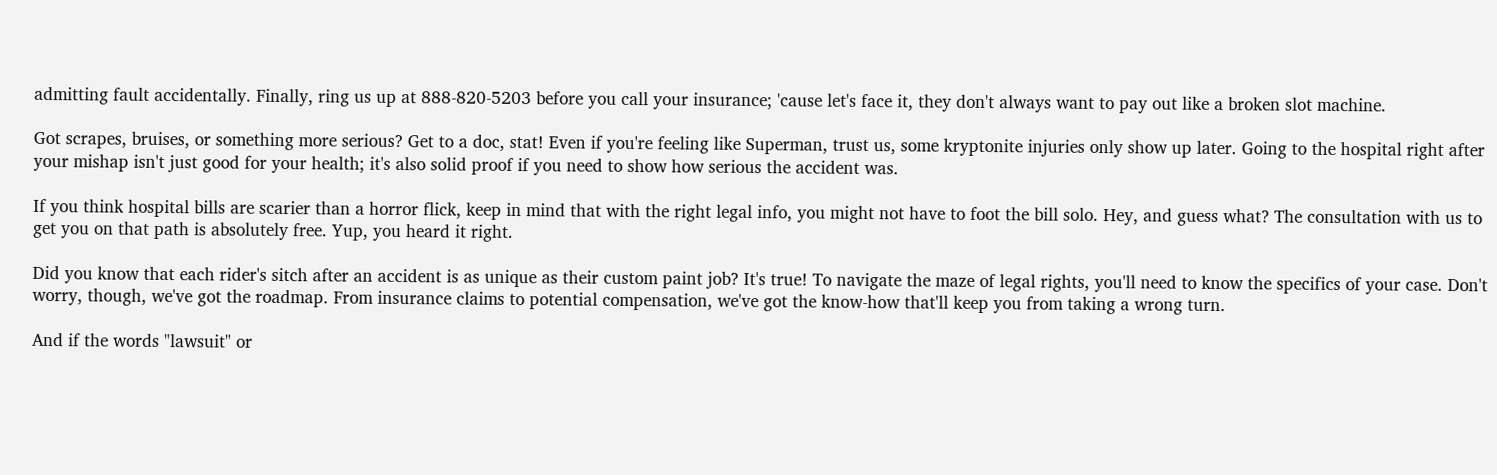admitting fault accidentally. Finally, ring us up at 888-820-5203 before you call your insurance; 'cause let's face it, they don't always want to pay out like a broken slot machine.

Got scrapes, bruises, or something more serious? Get to a doc, stat! Even if you're feeling like Superman, trust us, some kryptonite injuries only show up later. Going to the hospital right after your mishap isn't just good for your health; it's also solid proof if you need to show how serious the accident was.

If you think hospital bills are scarier than a horror flick, keep in mind that with the right legal info, you might not have to foot the bill solo. Hey, and guess what? The consultation with us to get you on that path is absolutely free. Yup, you heard it right.

Did you know that each rider's sitch after an accident is as unique as their custom paint job? It's true! To navigate the maze of legal rights, you'll need to know the specifics of your case. Don't worry, though, we've got the roadmap. From insurance claims to potential compensation, we've got the know-how that'll keep you from taking a wrong turn.

And if the words "lawsuit" or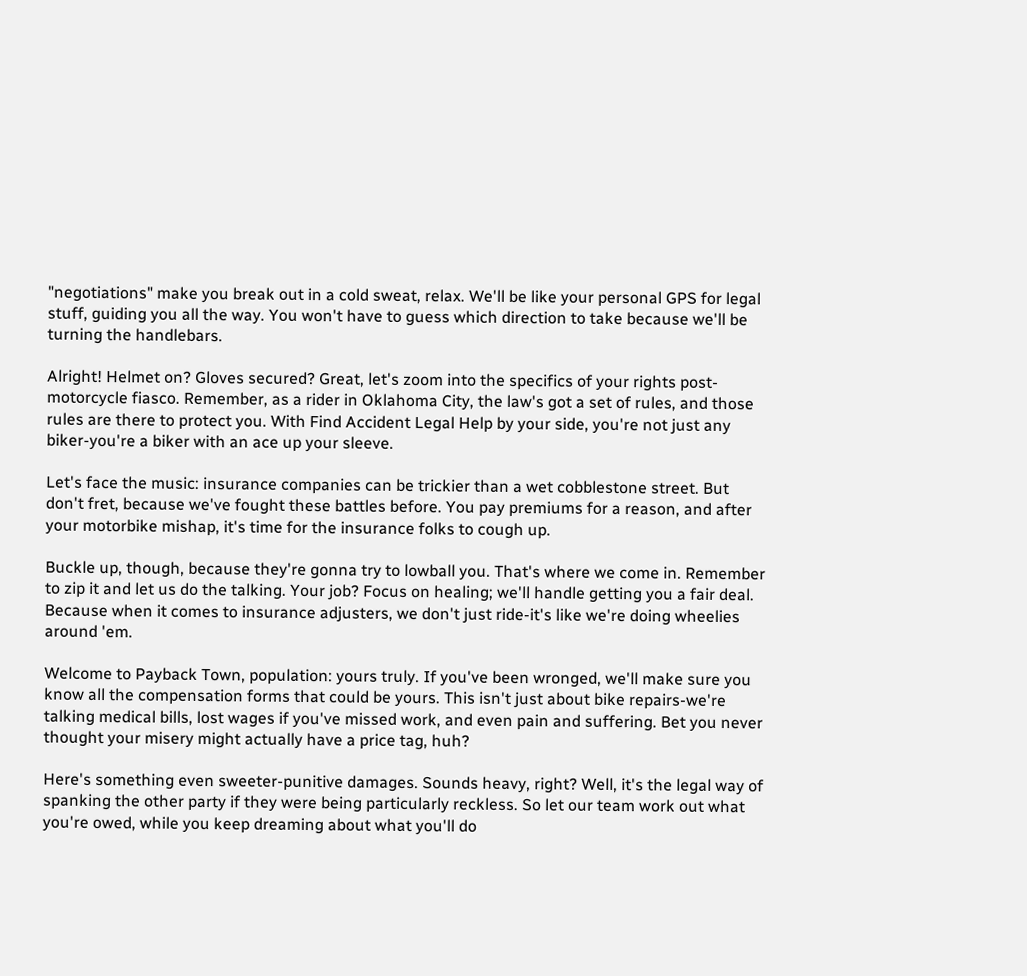"negotiations" make you break out in a cold sweat, relax. We'll be like your personal GPS for legal stuff, guiding you all the way. You won't have to guess which direction to take because we'll be turning the handlebars.

Alright! Helmet on? Gloves secured? Great, let's zoom into the specifics of your rights post-motorcycle fiasco. Remember, as a rider in Oklahoma City, the law's got a set of rules, and those rules are there to protect you. With Find Accident Legal Help by your side, you're not just any biker-you're a biker with an ace up your sleeve.

Let's face the music: insurance companies can be trickier than a wet cobblestone street. But don't fret, because we've fought these battles before. You pay premiums for a reason, and after your motorbike mishap, it's time for the insurance folks to cough up.

Buckle up, though, because they're gonna try to lowball you. That's where we come in. Remember to zip it and let us do the talking. Your job? Focus on healing; we'll handle getting you a fair deal. Because when it comes to insurance adjusters, we don't just ride-it's like we're doing wheelies around 'em.

Welcome to Payback Town, population: yours truly. If you've been wronged, we'll make sure you know all the compensation forms that could be yours. This isn't just about bike repairs-we're talking medical bills, lost wages if you've missed work, and even pain and suffering. Bet you never thought your misery might actually have a price tag, huh?

Here's something even sweeter-punitive damages. Sounds heavy, right? Well, it's the legal way of spanking the other party if they were being particularly reckless. So let our team work out what you're owed, while you keep dreaming about what you'll do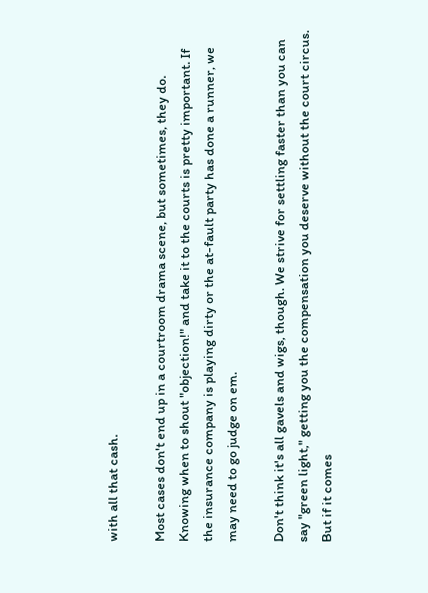with all that cash.

Most cases don't end up in a courtroom drama scene, but sometimes, they do. Knowing when to shout "objection!" and take it to the courts is pretty important. If the insurance company is playing dirty or the at-fault party has done a runner, we may need to go judge on em.

Don't think it's all gavels and wigs, though. We strive for settling faster than you can say "green light," getting you the compensation you deserve without the court circus. But if it comes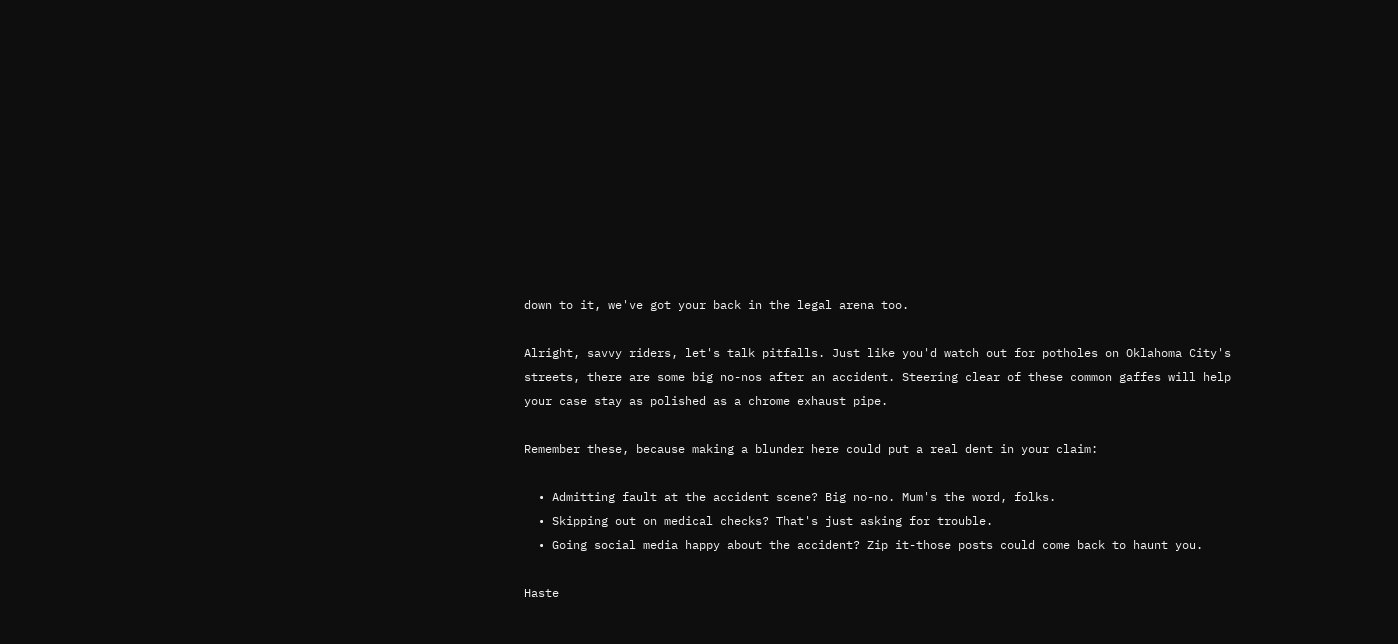down to it, we've got your back in the legal arena too.

Alright, savvy riders, let's talk pitfalls. Just like you'd watch out for potholes on Oklahoma City's streets, there are some big no-nos after an accident. Steering clear of these common gaffes will help your case stay as polished as a chrome exhaust pipe.

Remember these, because making a blunder here could put a real dent in your claim:

  • Admitting fault at the accident scene? Big no-no. Mum's the word, folks.
  • Skipping out on medical checks? That's just asking for trouble.
  • Going social media happy about the accident? Zip it-those posts could come back to haunt you.

Haste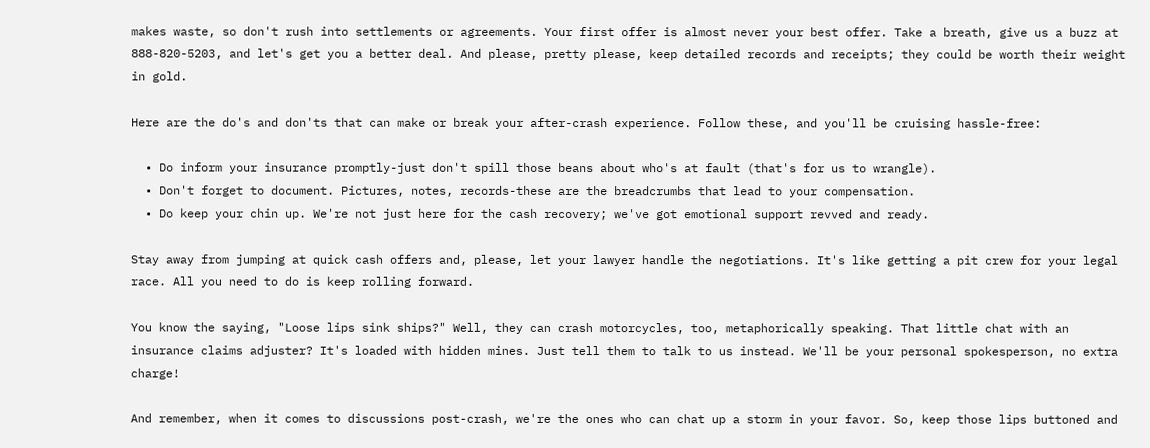makes waste, so don't rush into settlements or agreements. Your first offer is almost never your best offer. Take a breath, give us a buzz at 888-820-5203, and let's get you a better deal. And please, pretty please, keep detailed records and receipts; they could be worth their weight in gold.

Here are the do's and don'ts that can make or break your after-crash experience. Follow these, and you'll be cruising hassle-free:

  • Do inform your insurance promptly-just don't spill those beans about who's at fault (that's for us to wrangle).
  • Don't forget to document. Pictures, notes, records-these are the breadcrumbs that lead to your compensation.
  • Do keep your chin up. We're not just here for the cash recovery; we've got emotional support revved and ready.

Stay away from jumping at quick cash offers and, please, let your lawyer handle the negotiations. It's like getting a pit crew for your legal race. All you need to do is keep rolling forward.

You know the saying, "Loose lips sink ships?" Well, they can crash motorcycles, too, metaphorically speaking. That little chat with an insurance claims adjuster? It's loaded with hidden mines. Just tell them to talk to us instead. We'll be your personal spokesperson, no extra charge!

And remember, when it comes to discussions post-crash, we're the ones who can chat up a storm in your favor. So, keep those lips buttoned and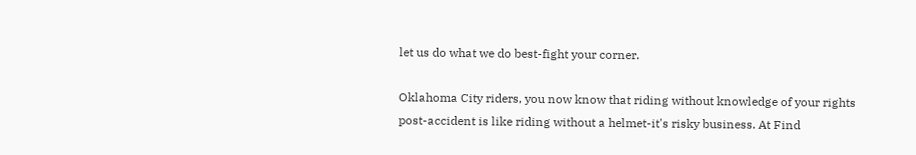let us do what we do best-fight your corner.

Oklahoma City riders, you now know that riding without knowledge of your rights post-accident is like riding without a helmet-it's risky business. At Find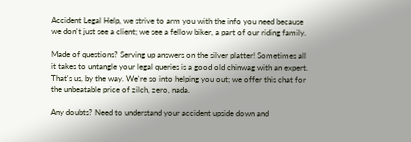Accident Legal Help, we strive to arm you with the info you need because we don't just see a client; we see a fellow biker, a part of our riding family.

Made of questions? Serving up answers on the silver platter! Sometimes all it takes to untangle your legal queries is a good old chinwag with an expert. That's us, by the way. We're so into helping you out; we offer this chat for the unbeatable price of zilch, zero, nada.

Any doubts? Need to understand your accident upside down and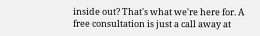inside out? That's what we're here for. A free consultation is just a call away at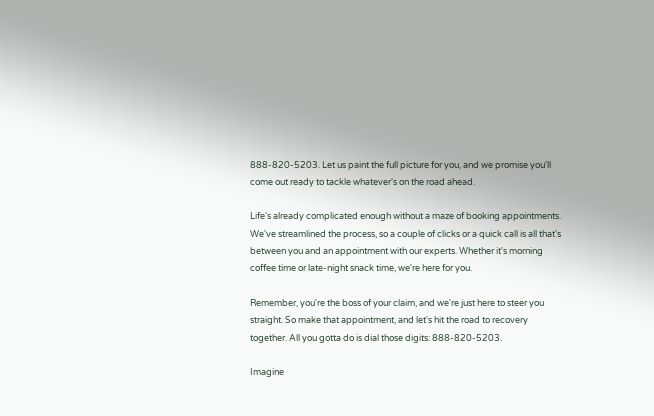888-820-5203. Let us paint the full picture for you, and we promise you'll come out ready to tackle whatever's on the road ahead.

Life's already complicated enough without a maze of booking appointments. We've streamlined the process, so a couple of clicks or a quick call is all that's between you and an appointment with our experts. Whether it's morning coffee time or late-night snack time, we're here for you.

Remember, you're the boss of your claim, and we're just here to steer you straight. So make that appointment, and let's hit the road to recovery together. All you gotta do is dial those digits: 888-820-5203.

Imagine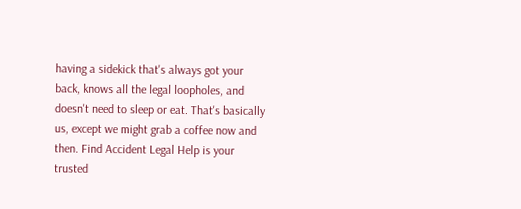having a sidekick that's always got your back, knows all the legal loopholes, and doesn't need to sleep or eat. That's basically us, except we might grab a coffee now and then. Find Accident Legal Help is your trusted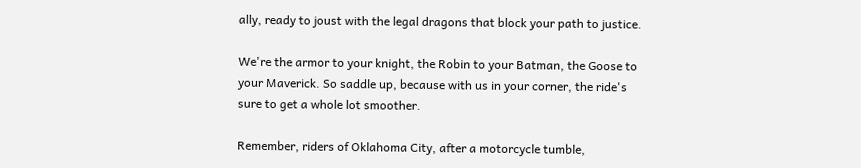ally, ready to joust with the legal dragons that block your path to justice.

We're the armor to your knight, the Robin to your Batman, the Goose to your Maverick. So saddle up, because with us in your corner, the ride's sure to get a whole lot smoother.

Remember, riders of Oklahoma City, after a motorcycle tumble,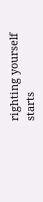righting yourself starts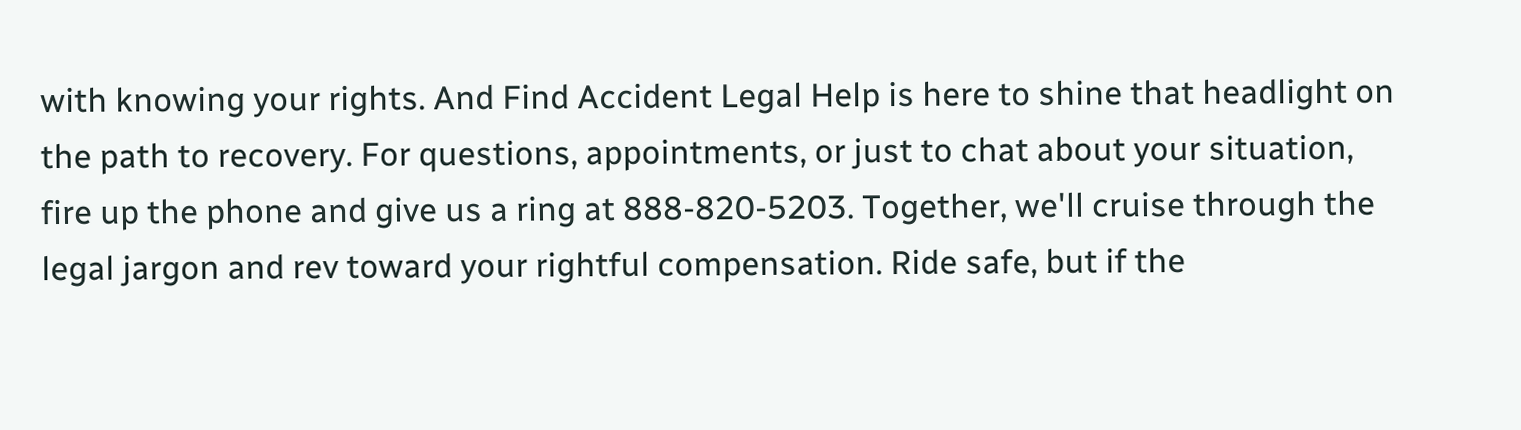with knowing your rights. And Find Accident Legal Help is here to shine that headlight on the path to recovery. For questions, appointments, or just to chat about your situation, fire up the phone and give us a ring at 888-820-5203. Together, we'll cruise through the legal jargon and rev toward your rightful compensation. Ride safe, but if the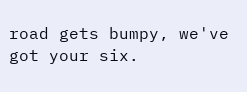road gets bumpy, we've got your six.